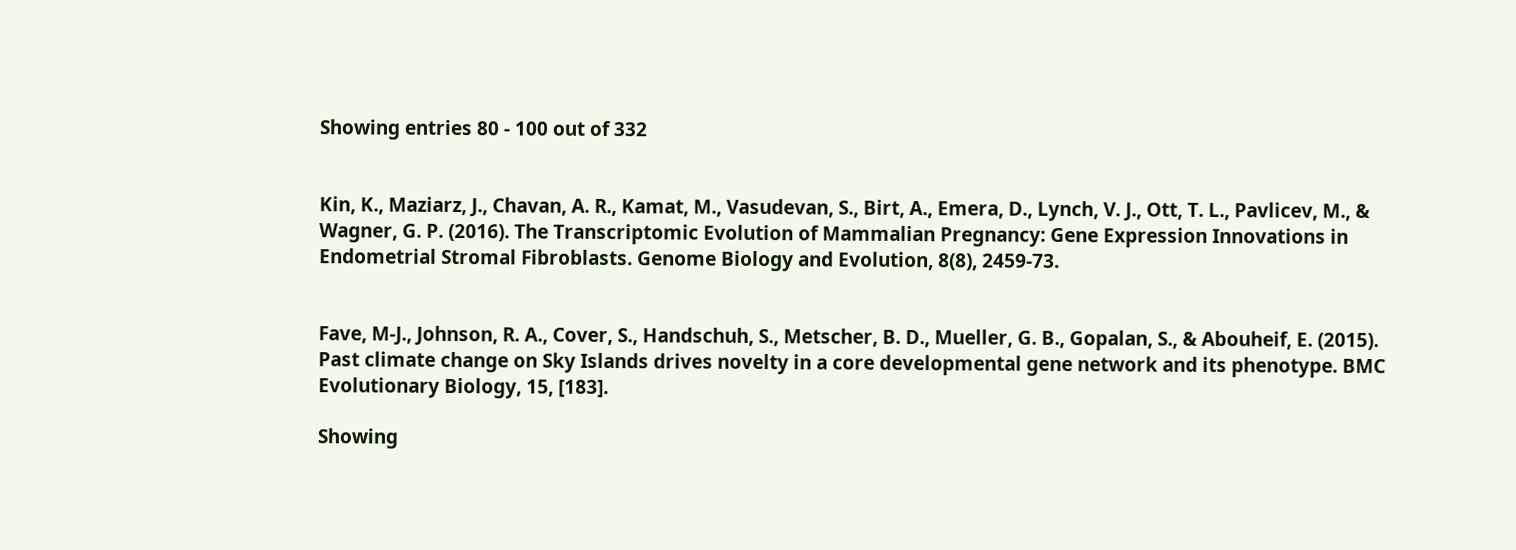Showing entries 80 - 100 out of 332


Kin, K., Maziarz, J., Chavan, A. R., Kamat, M., Vasudevan, S., Birt, A., Emera, D., Lynch, V. J., Ott, T. L., Pavlicev, M., & Wagner, G. P. (2016). The Transcriptomic Evolution of Mammalian Pregnancy: Gene Expression Innovations in Endometrial Stromal Fibroblasts. Genome Biology and Evolution, 8(8), 2459-73.


Fave, M-J., Johnson, R. A., Cover, S., Handschuh, S., Metscher, B. D., Mueller, G. B., Gopalan, S., & Abouheif, E. (2015). Past climate change on Sky Islands drives novelty in a core developmental gene network and its phenotype. BMC Evolutionary Biology, 15, [183].

Showing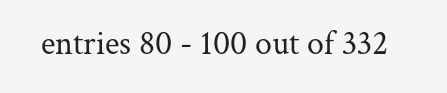entries 80 - 100 out of 332